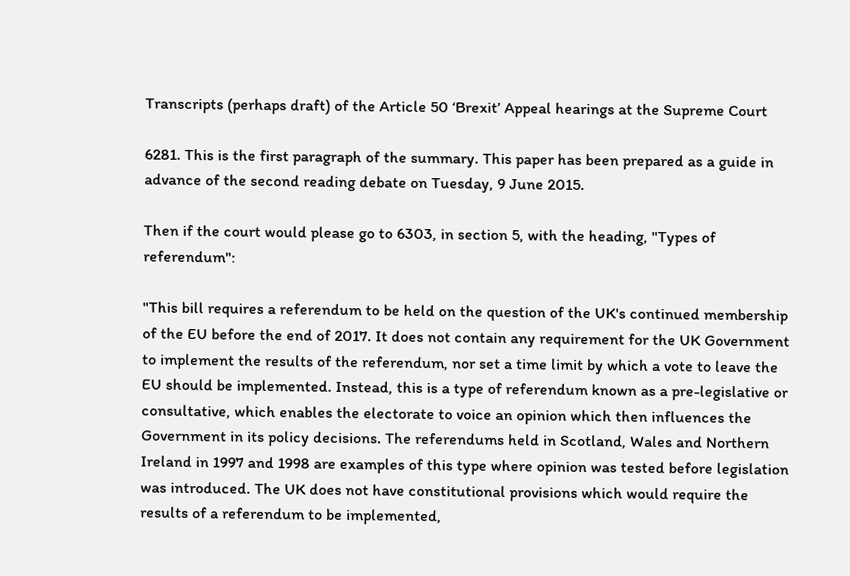Transcripts (perhaps draft) of the Article 50 ‘Brexit’ Appeal hearings at the Supreme Court

6281. This is the first paragraph of the summary. This paper has been prepared as a guide in advance of the second reading debate on Tuesday, 9 June 2015.

Then if the court would please go to 6303, in section 5, with the heading, "Types of referendum":

"This bill requires a referendum to be held on the question of the UK's continued membership of the EU before the end of 2017. It does not contain any requirement for the UK Government to implement the results of the referendum, nor set a time limit by which a vote to leave the EU should be implemented. Instead, this is a type of referendum known as a pre-legislative or consultative, which enables the electorate to voice an opinion which then influences the Government in its policy decisions. The referendums held in Scotland, Wales and Northern Ireland in 1997 and 1998 are examples of this type where opinion was tested before legislation was introduced. The UK does not have constitutional provisions which would require the results of a referendum to be implemented,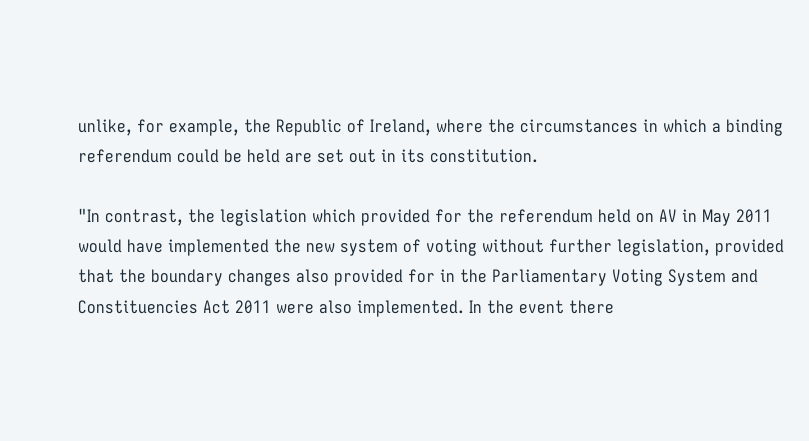unlike, for example, the Republic of Ireland, where the circumstances in which a binding referendum could be held are set out in its constitution.

"In contrast, the legislation which provided for the referendum held on AV in May 2011 would have implemented the new system of voting without further legislation, provided that the boundary changes also provided for in the Parliamentary Voting System and Constituencies Act 2011 were also implemented. In the event there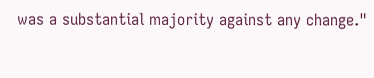was a substantial majority against any change."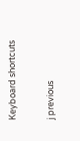Keyboard shortcuts

j previous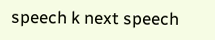speech k next speech